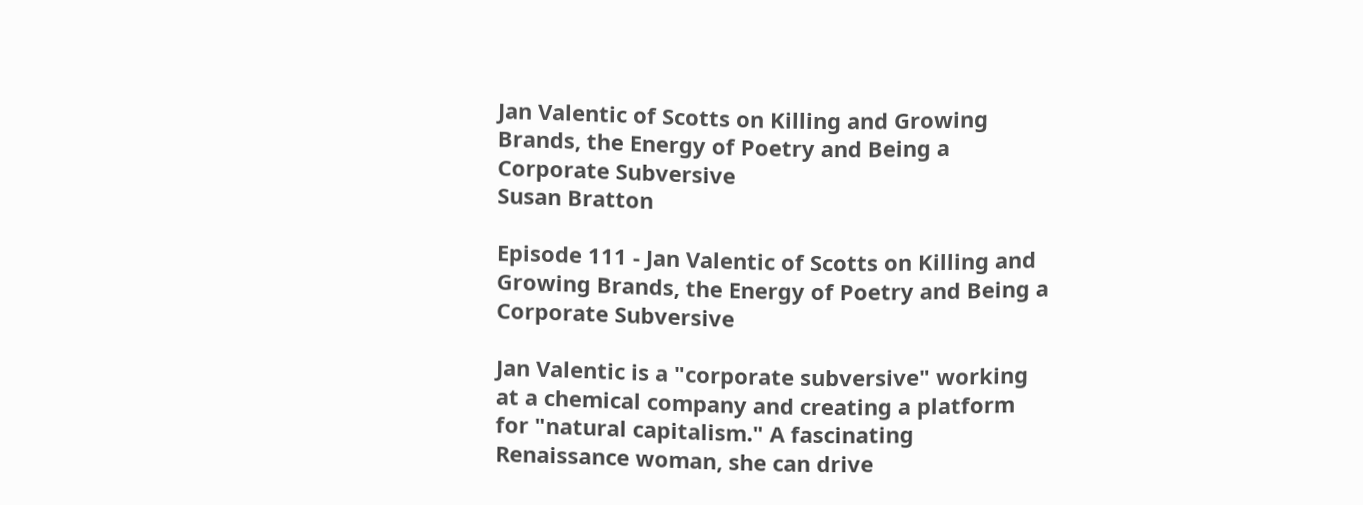Jan Valentic of Scotts on Killing and Growing Brands, the Energy of Poetry and Being a Corporate Subversive
Susan Bratton

Episode 111 - Jan Valentic of Scotts on Killing and Growing Brands, the Energy of Poetry and Being a Corporate Subversive

Jan Valentic is a "corporate subversive" working at a chemical company and creating a platform for "natural capitalism." A fascinating Renaissance woman, she can drive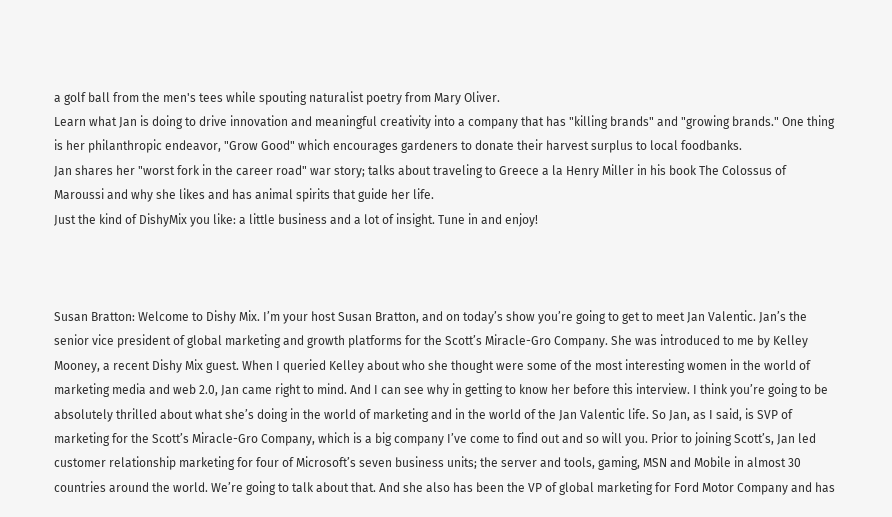a golf ball from the men's tees while spouting naturalist poetry from Mary Oliver.
Learn what Jan is doing to drive innovation and meaningful creativity into a company that has "killing brands" and "growing brands." One thing is her philanthropic endeavor, "Grow Good" which encourages gardeners to donate their harvest surplus to local foodbanks.
Jan shares her "worst fork in the career road" war story; talks about traveling to Greece a la Henry Miller in his book The Colossus of Maroussi and why she likes and has animal spirits that guide her life.
Just the kind of DishyMix you like: a little business and a lot of insight. Tune in and enjoy!



Susan Bratton: Welcome to Dishy Mix. I’m your host Susan Bratton, and on today’s show you’re going to get to meet Jan Valentic. Jan’s the senior vice president of global marketing and growth platforms for the Scott’s Miracle-Gro Company. She was introduced to me by Kelley Mooney, a recent Dishy Mix guest. When I queried Kelley about who she thought were some of the most interesting women in the world of marketing media and web 2.0, Jan came right to mind. And I can see why in getting to know her before this interview. I think you’re going to be absolutely thrilled about what she’s doing in the world of marketing and in the world of the Jan Valentic life. So Jan, as I said, is SVP of marketing for the Scott’s Miracle-Gro Company, which is a big company I’ve come to find out and so will you. Prior to joining Scott’s, Jan led customer relationship marketing for four of Microsoft’s seven business units; the server and tools, gaming, MSN and Mobile in almost 30 countries around the world. We’re going to talk about that. And she also has been the VP of global marketing for Ford Motor Company and has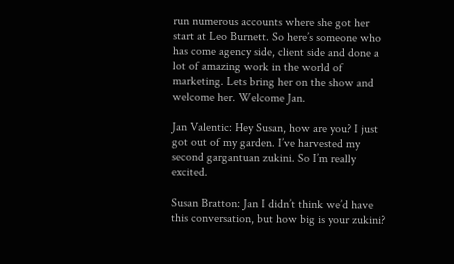run numerous accounts where she got her start at Leo Burnett. So here’s someone who has come agency side, client side and done a lot of amazing work in the world of marketing. Lets bring her on the show and welcome her. Welcome Jan.

Jan Valentic: Hey Susan, how are you? I just got out of my garden. I’ve harvested my second gargantuan zukini. So I’m really excited.

Susan Bratton: Jan I didn’t think we’d have this conversation, but how big is your zukini?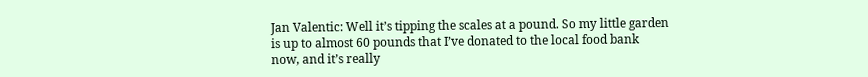Jan Valentic: Well it’s tipping the scales at a pound. So my little garden is up to almost 60 pounds that I’ve donated to the local food bank now, and it’s really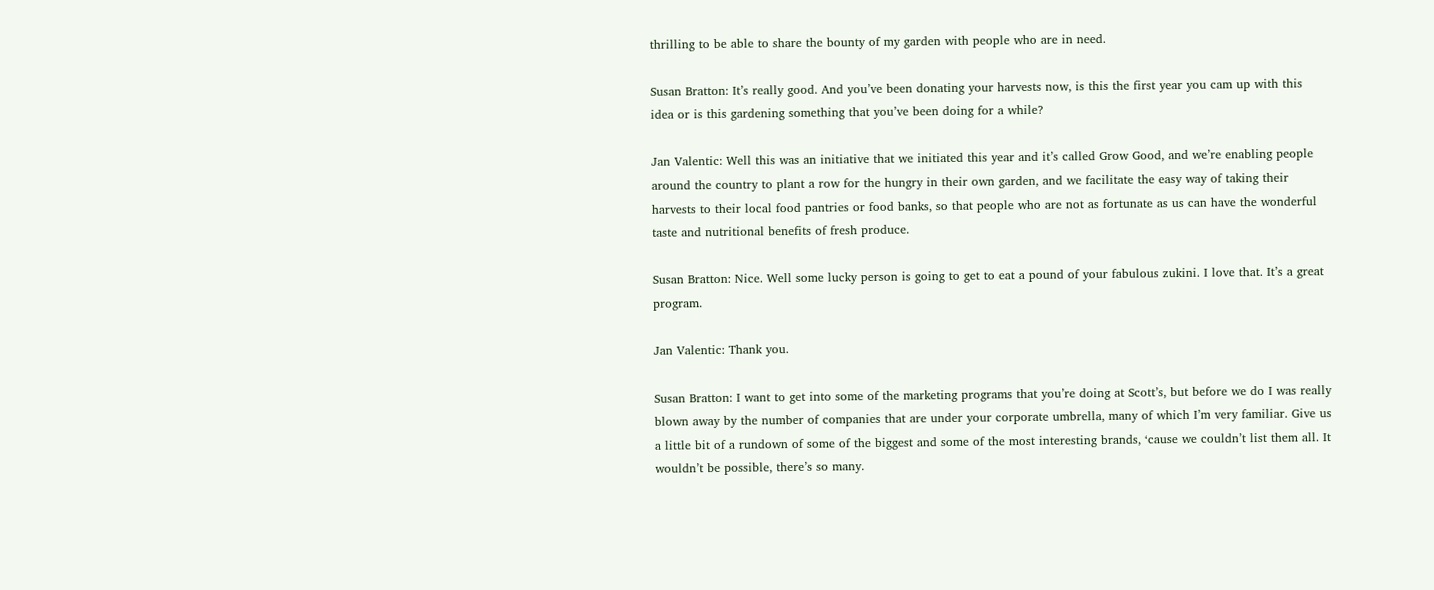thrilling to be able to share the bounty of my garden with people who are in need.

Susan Bratton: It’s really good. And you’ve been donating your harvests now, is this the first year you cam up with this idea or is this gardening something that you’ve been doing for a while?

Jan Valentic: Well this was an initiative that we initiated this year and it’s called Grow Good, and we’re enabling people around the country to plant a row for the hungry in their own garden, and we facilitate the easy way of taking their harvests to their local food pantries or food banks, so that people who are not as fortunate as us can have the wonderful taste and nutritional benefits of fresh produce.

Susan Bratton: Nice. Well some lucky person is going to get to eat a pound of your fabulous zukini. I love that. It’s a great program.

Jan Valentic: Thank you.

Susan Bratton: I want to get into some of the marketing programs that you’re doing at Scott’s, but before we do I was really blown away by the number of companies that are under your corporate umbrella, many of which I’m very familiar. Give us a little bit of a rundown of some of the biggest and some of the most interesting brands, ‘cause we couldn’t list them all. It wouldn’t be possible, there’s so many.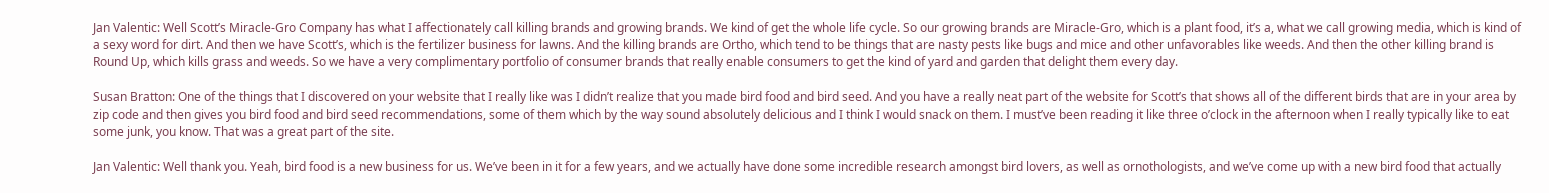Jan Valentic: Well Scott’s Miracle-Gro Company has what I affectionately call killing brands and growing brands. We kind of get the whole life cycle. So our growing brands are Miracle-Gro, which is a plant food, it’s a, what we call growing media, which is kind of a sexy word for dirt. And then we have Scott’s, which is the fertilizer business for lawns. And the killing brands are Ortho, which tend to be things that are nasty pests like bugs and mice and other unfavorables like weeds. And then the other killing brand is Round Up, which kills grass and weeds. So we have a very complimentary portfolio of consumer brands that really enable consumers to get the kind of yard and garden that delight them every day.

Susan Bratton: One of the things that I discovered on your website that I really like was I didn’t realize that you made bird food and bird seed. And you have a really neat part of the website for Scott’s that shows all of the different birds that are in your area by zip code and then gives you bird food and bird seed recommendations, some of them which by the way sound absolutely delicious and I think I would snack on them. I must’ve been reading it like three o’clock in the afternoon when I really typically like to eat some junk, you know. That was a great part of the site.

Jan Valentic: Well thank you. Yeah, bird food is a new business for us. We’ve been in it for a few years, and we actually have done some incredible research amongst bird lovers, as well as ornothologists, and we’ve come up with a new bird food that actually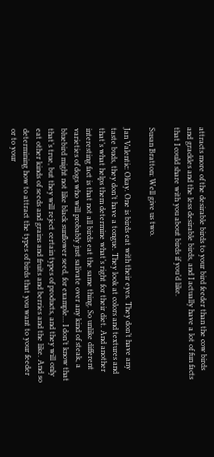attracts more of the desirable birds to your bird feeder than the cow birds and grackles and the less desirable birds, and I actually have a lot of fun facts that I could share with you about birds if you’d like.

Susan Bratton: Well give us two.

Jan Valentic: Okay. One is birds eat with their eyes. They don’t have any taste buds, they don’t have a tongue. They look at colors and textures and that’s what helps them determine what’s right for their diet. And another interesting fact is that not all birds eat the same thing. So unlike different varieties of dogs who will probably just salivate over any kind of steak, a bluebird might not like black sunflower seed, for example… I don’t know that that’s true, but they will reject certain types of products, and they will only eat other kinds of seeds and grains and fruits and berries and the like. And so determining how to attract the types of birds that you want to your feeder or to your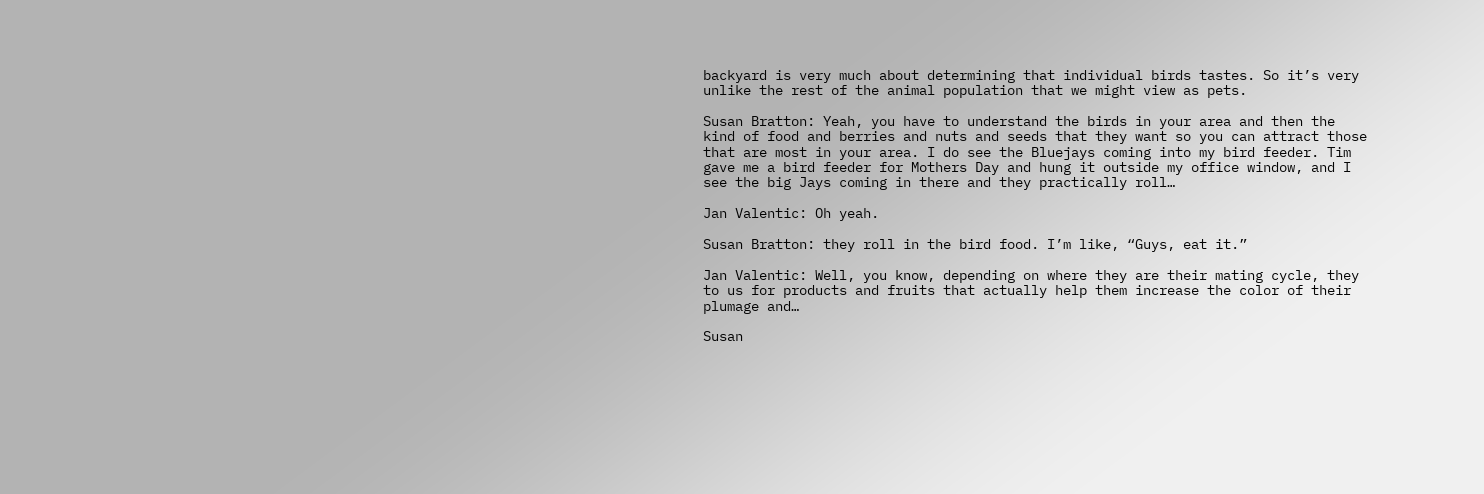backyard is very much about determining that individual birds tastes. So it’s very unlike the rest of the animal population that we might view as pets.

Susan Bratton: Yeah, you have to understand the birds in your area and then the kind of food and berries and nuts and seeds that they want so you can attract those that are most in your area. I do see the Bluejays coming into my bird feeder. Tim gave me a bird feeder for Mothers Day and hung it outside my office window, and I see the big Jays coming in there and they practically roll…

Jan Valentic: Oh yeah.

Susan Bratton: they roll in the bird food. I’m like, “Guys, eat it.”

Jan Valentic: Well, you know, depending on where they are their mating cycle, they to us for products and fruits that actually help them increase the color of their plumage and…

Susan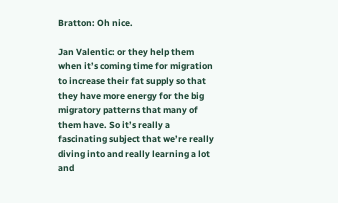Bratton: Oh nice.

Jan Valentic: or they help them when it’s coming time for migration to increase their fat supply so that they have more energy for the big migratory patterns that many of them have. So it’s really a fascinating subject that we’re really diving into and really learning a lot and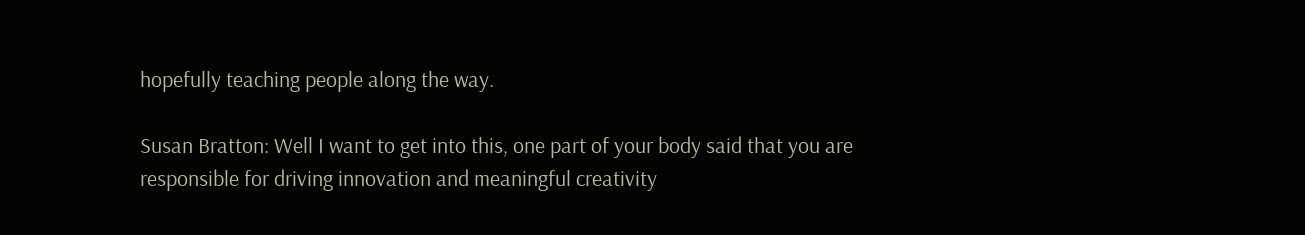hopefully teaching people along the way.

Susan Bratton: Well I want to get into this, one part of your body said that you are responsible for driving innovation and meaningful creativity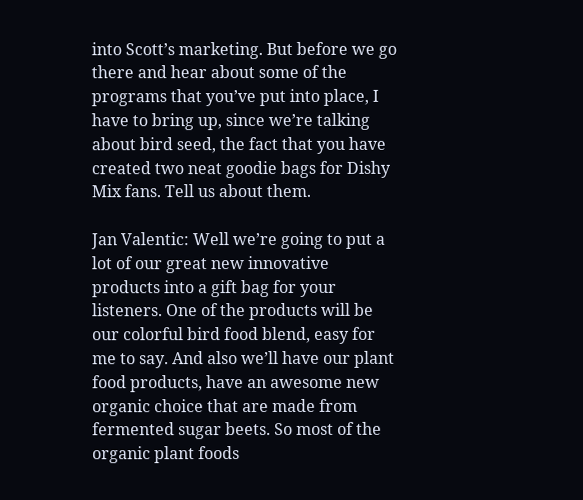into Scott’s marketing. But before we go there and hear about some of the programs that you’ve put into place, I have to bring up, since we’re talking about bird seed, the fact that you have created two neat goodie bags for Dishy Mix fans. Tell us about them.

Jan Valentic: Well we’re going to put a lot of our great new innovative products into a gift bag for your listeners. One of the products will be our colorful bird food blend, easy for me to say. And also we’ll have our plant food products, have an awesome new organic choice that are made from fermented sugar beets. So most of the organic plant foods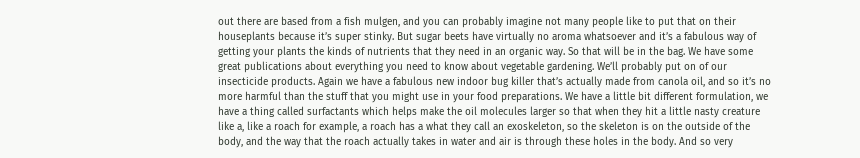out there are based from a fish mulgen, and you can probably imagine not many people like to put that on their houseplants because it’s super stinky. But sugar beets have virtually no aroma whatsoever and it’s a fabulous way of getting your plants the kinds of nutrients that they need in an organic way. So that will be in the bag. We have some great publications about everything you need to know about vegetable gardening. We’ll probably put on of our insecticide products. Again we have a fabulous new indoor bug killer that’s actually made from canola oil, and so it’s no more harmful than the stuff that you might use in your food preparations. We have a little bit different formulation, we have a thing called surfactants which helps make the oil molecules larger so that when they hit a little nasty creature like a, like a roach for example, a roach has a what they call an exoskeleton, so the skeleton is on the outside of the body, and the way that the roach actually takes in water and air is through these holes in the body. And so very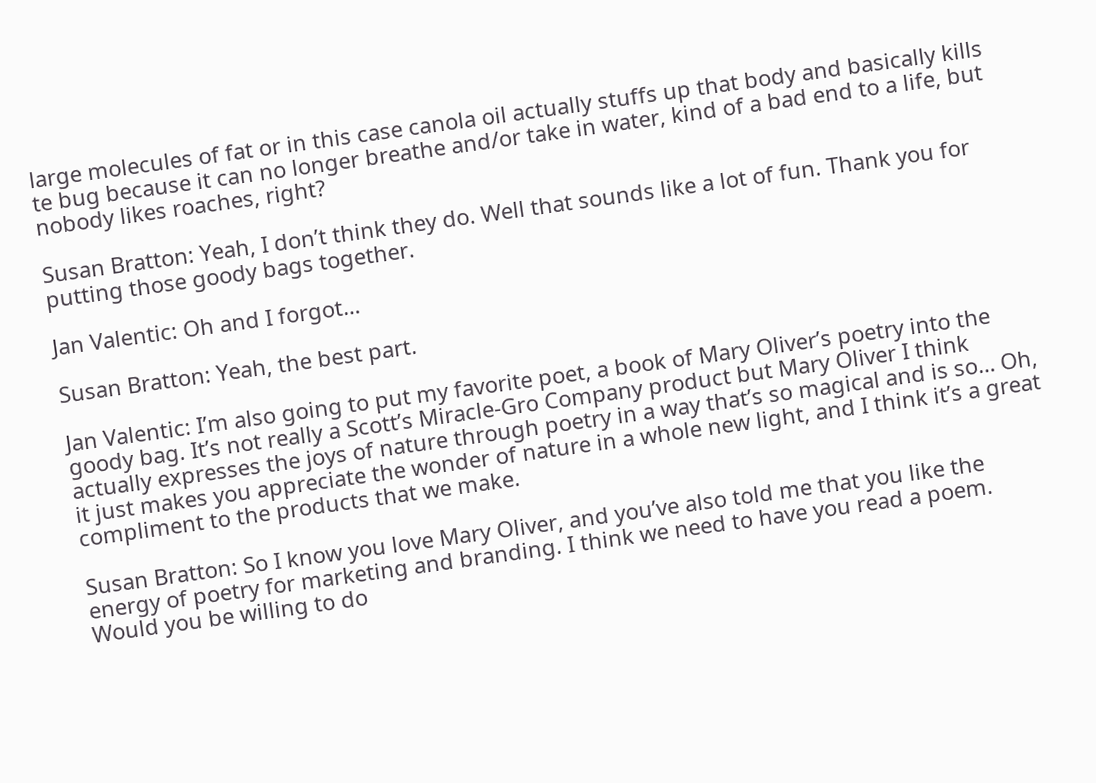large molecules of fat or in this case canola oil actually stuffs up that body and basically kills te bug because it can no longer breathe and/or take in water, kind of a bad end to a life, but nobody likes roaches, right?

Susan Bratton: Yeah, I don’t think they do. Well that sounds like a lot of fun. Thank you for putting those goody bags together.

Jan Valentic: Oh and I forgot…

Susan Bratton: Yeah, the best part.

Jan Valentic: I’m also going to put my favorite poet, a book of Mary Oliver’s poetry into the goody bag. It’s not really a Scott’s Miracle-Gro Company product but Mary Oliver I think actually expresses the joys of nature through poetry in a way that’s so magical and is so… Oh, it just makes you appreciate the wonder of nature in a whole new light, and I think it’s a great compliment to the products that we make.

Susan Bratton: So I know you love Mary Oliver, and you’ve also told me that you like the energy of poetry for marketing and branding. I think we need to have you read a poem. Would you be willing to do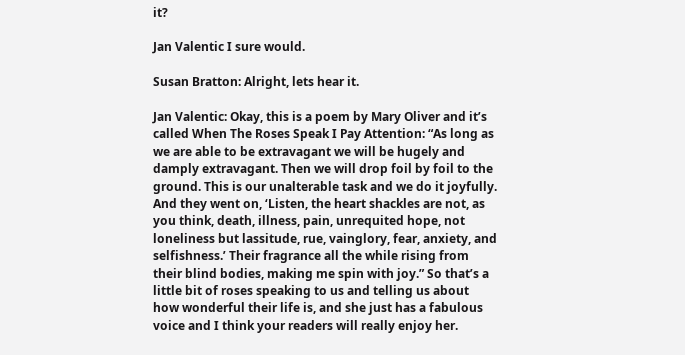it?

Jan Valentic I sure would.

Susan Bratton: Alright, lets hear it.

Jan Valentic: Okay, this is a poem by Mary Oliver and it’s called When The Roses Speak I Pay Attention: “As long as we are able to be extravagant we will be hugely and damply extravagant. Then we will drop foil by foil to the ground. This is our unalterable task and we do it joyfully. And they went on, ‘Listen, the heart shackles are not, as you think, death, illness, pain, unrequited hope, not loneliness but lassitude, rue, vainglory, fear, anxiety, and selfishness.’ Their fragrance all the while rising from their blind bodies, making me spin with joy.” So that’s a little bit of roses speaking to us and telling us about how wonderful their life is, and she just has a fabulous voice and I think your readers will really enjoy her.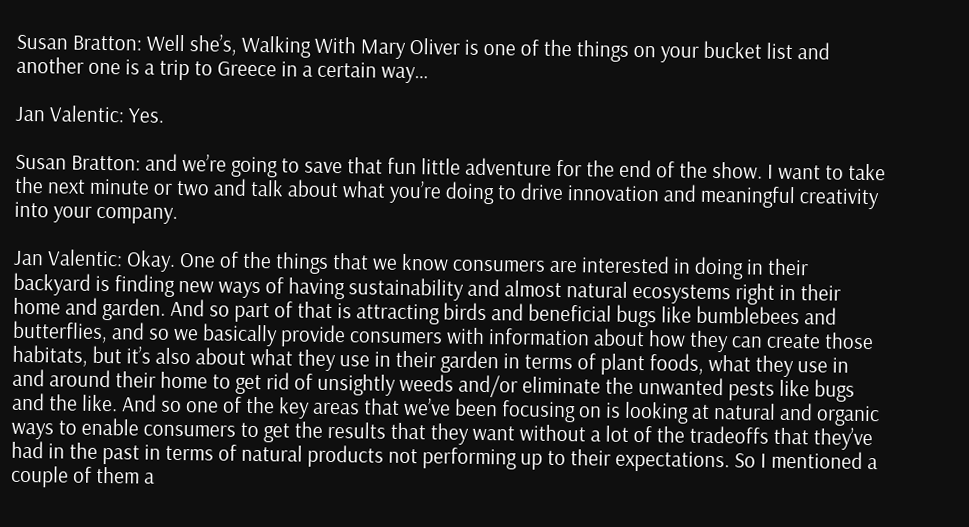Susan Bratton: Well she’s, Walking With Mary Oliver is one of the things on your bucket list and another one is a trip to Greece in a certain way…

Jan Valentic: Yes.

Susan Bratton: and we’re going to save that fun little adventure for the end of the show. I want to take the next minute or two and talk about what you’re doing to drive innovation and meaningful creativity into your company.

Jan Valentic: Okay. One of the things that we know consumers are interested in doing in their backyard is finding new ways of having sustainability and almost natural ecosystems right in their home and garden. And so part of that is attracting birds and beneficial bugs like bumblebees and butterflies, and so we basically provide consumers with information about how they can create those habitats, but it’s also about what they use in their garden in terms of plant foods, what they use in and around their home to get rid of unsightly weeds and/or eliminate the unwanted pests like bugs and the like. And so one of the key areas that we’ve been focusing on is looking at natural and organic ways to enable consumers to get the results that they want without a lot of the tradeoffs that they’ve had in the past in terms of natural products not performing up to their expectations. So I mentioned a couple of them a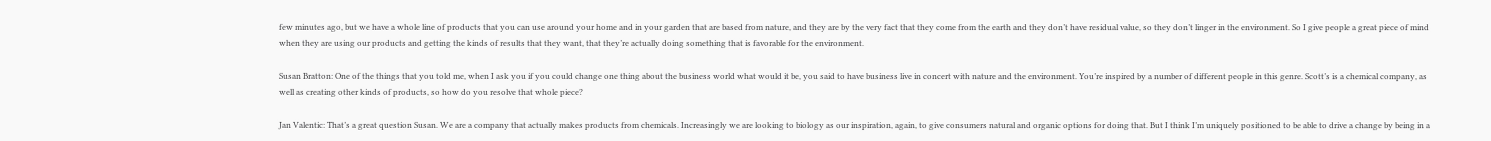few minutes ago, but we have a whole line of products that you can use around your home and in your garden that are based from nature, and they are by the very fact that they come from the earth and they don’t have residual value, so they don’t linger in the environment. So I give people a great piece of mind when they are using our products and getting the kinds of results that they want, that they’re actually doing something that is favorable for the environment.

Susan Bratton: One of the things that you told me, when I ask you if you could change one thing about the business world what would it be, you said to have business live in concert with nature and the environment. You’re inspired by a number of different people in this genre. Scott’s is a chemical company, as well as creating other kinds of products, so how do you resolve that whole piece?

Jan Valentic: That’s a great question Susan. We are a company that actually makes products from chemicals. Increasingly we are looking to biology as our inspiration, again, to give consumers natural and organic options for doing that. But I think I’m uniquely positioned to be able to drive a change by being in a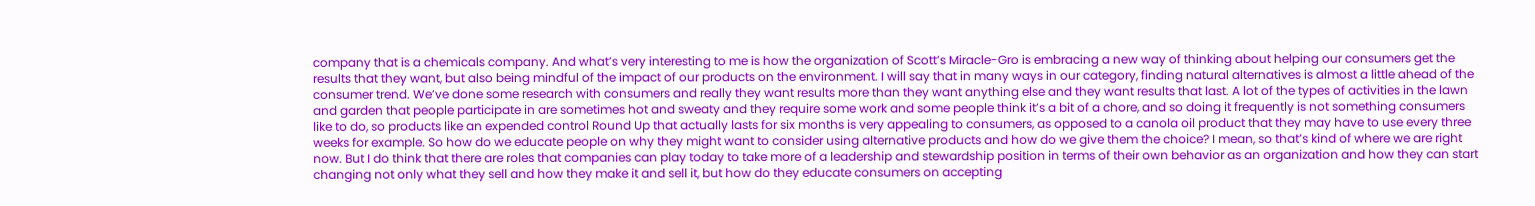company that is a chemicals company. And what’s very interesting to me is how the organization of Scott’s Miracle-Gro is embracing a new way of thinking about helping our consumers get the results that they want, but also being mindful of the impact of our products on the environment. I will say that in many ways in our category, finding natural alternatives is almost a little ahead of the consumer trend. We’ve done some research with consumers and really they want results more than they want anything else and they want results that last. A lot of the types of activities in the lawn and garden that people participate in are sometimes hot and sweaty and they require some work and some people think it’s a bit of a chore, and so doing it frequently is not something consumers like to do, so products like an expended control Round Up that actually lasts for six months is very appealing to consumers, as opposed to a canola oil product that they may have to use every three weeks for example. So how do we educate people on why they might want to consider using alternative products and how do we give them the choice? I mean, so that’s kind of where we are right now. But I do think that there are roles that companies can play today to take more of a leadership and stewardship position in terms of their own behavior as an organization and how they can start changing not only what they sell and how they make it and sell it, but how do they educate consumers on accepting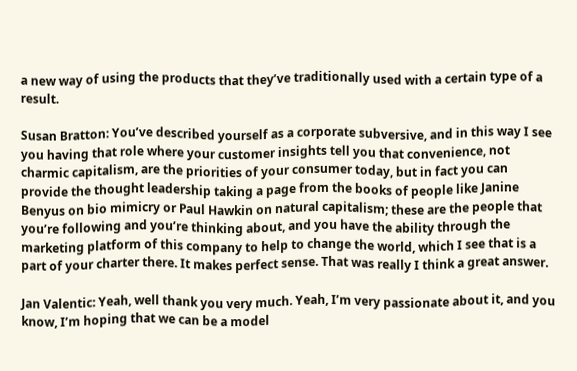a new way of using the products that they’ve traditionally used with a certain type of a result.

Susan Bratton: You’ve described yourself as a corporate subversive, and in this way I see you having that role where your customer insights tell you that convenience, not charmic capitalism, are the priorities of your consumer today, but in fact you can provide the thought leadership taking a page from the books of people like Janine Benyus on bio mimicry or Paul Hawkin on natural capitalism; these are the people that you’re following and you’re thinking about, and you have the ability through the marketing platform of this company to help to change the world, which I see that is a part of your charter there. It makes perfect sense. That was really I think a great answer.

Jan Valentic: Yeah, well thank you very much. Yeah, I’m very passionate about it, and you know, I’m hoping that we can be a model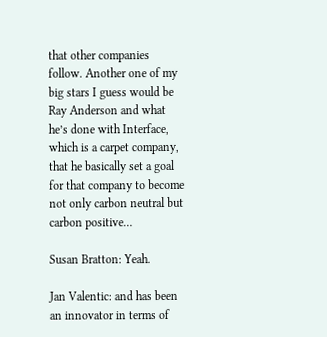that other companies follow. Another one of my big stars I guess would be Ray Anderson and what he’s done with Interface, which is a carpet company, that he basically set a goal for that company to become not only carbon neutral but carbon positive…

Susan Bratton: Yeah.

Jan Valentic: and has been an innovator in terms of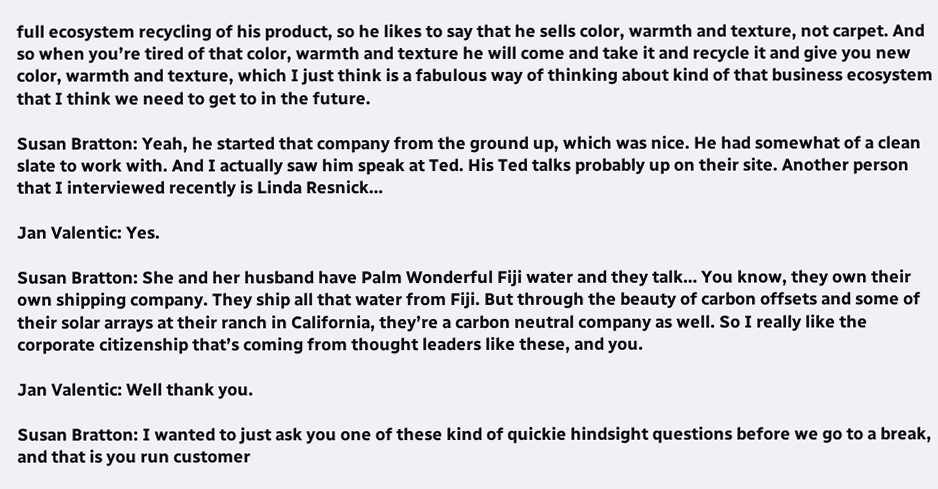full ecosystem recycling of his product, so he likes to say that he sells color, warmth and texture, not carpet. And so when you’re tired of that color, warmth and texture he will come and take it and recycle it and give you new color, warmth and texture, which I just think is a fabulous way of thinking about kind of that business ecosystem that I think we need to get to in the future.

Susan Bratton: Yeah, he started that company from the ground up, which was nice. He had somewhat of a clean slate to work with. And I actually saw him speak at Ted. His Ted talks probably up on their site. Another person that I interviewed recently is Linda Resnick…

Jan Valentic: Yes.

Susan Bratton: She and her husband have Palm Wonderful Fiji water and they talk… You know, they own their own shipping company. They ship all that water from Fiji. But through the beauty of carbon offsets and some of their solar arrays at their ranch in California, they’re a carbon neutral company as well. So I really like the corporate citizenship that’s coming from thought leaders like these, and you.

Jan Valentic: Well thank you.

Susan Bratton: I wanted to just ask you one of these kind of quickie hindsight questions before we go to a break, and that is you run customer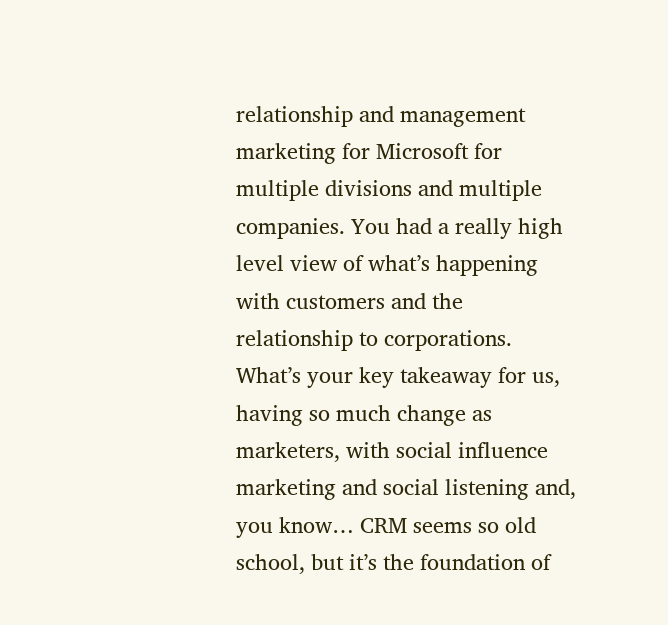relationship and management marketing for Microsoft for multiple divisions and multiple companies. You had a really high level view of what’s happening with customers and the relationship to corporations. What’s your key takeaway for us, having so much change as marketers, with social influence marketing and social listening and, you know… CRM seems so old school, but it’s the foundation of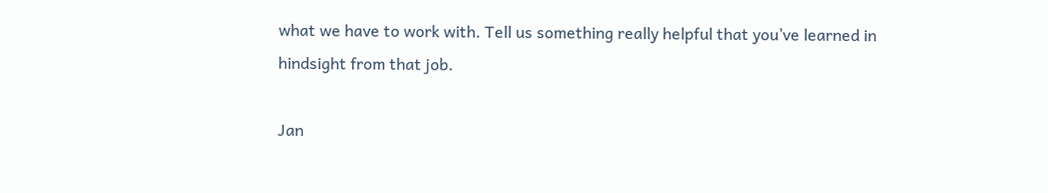what we have to work with. Tell us something really helpful that you’ve learned in hindsight from that job.

Jan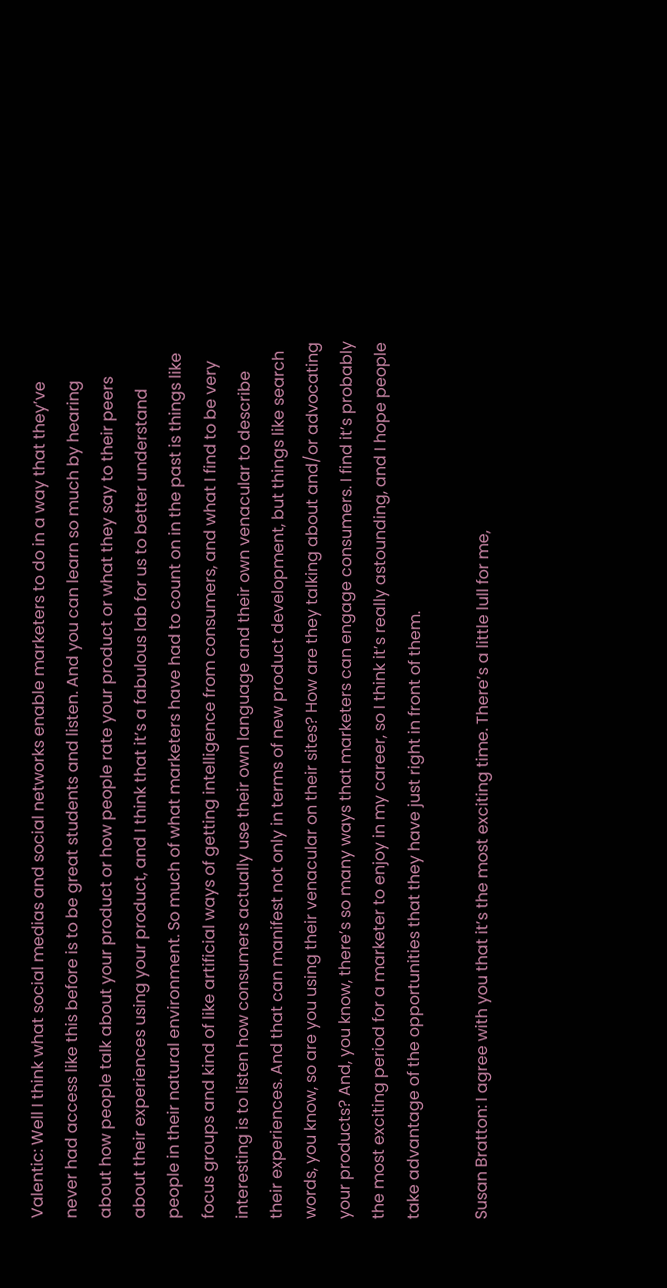Valentic: Well I think what social medias and social networks enable marketers to do in a way that they’ve never had access like this before is to be great students and listen. And you can learn so much by hearing about how people talk about your product or how people rate your product or what they say to their peers about their experiences using your product, and I think that it’s a fabulous lab for us to better understand people in their natural environment. So much of what marketers have had to count on in the past is things like focus groups and kind of like artificial ways of getting intelligence from consumers, and what I find to be very interesting is to listen how consumers actually use their own language and their own venacular to describe their experiences. And that can manifest not only in terms of new product development, but things like search words, you know, so are you using their venacular on their sites? How are they talking about and/or advocating your products? And, you know, there’s so many ways that marketers can engage consumers. I find it’s probably the most exciting period for a marketer to enjoy in my career, so I think it’s really astounding, and I hope people take advantage of the opportunities that they have just right in front of them.

Susan Bratton: I agree with you that it’s the most exciting time. There’s a little lull for me,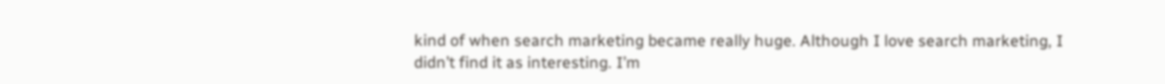kind of when search marketing became really huge. Although I love search marketing, I didn’t find it as interesting. I’m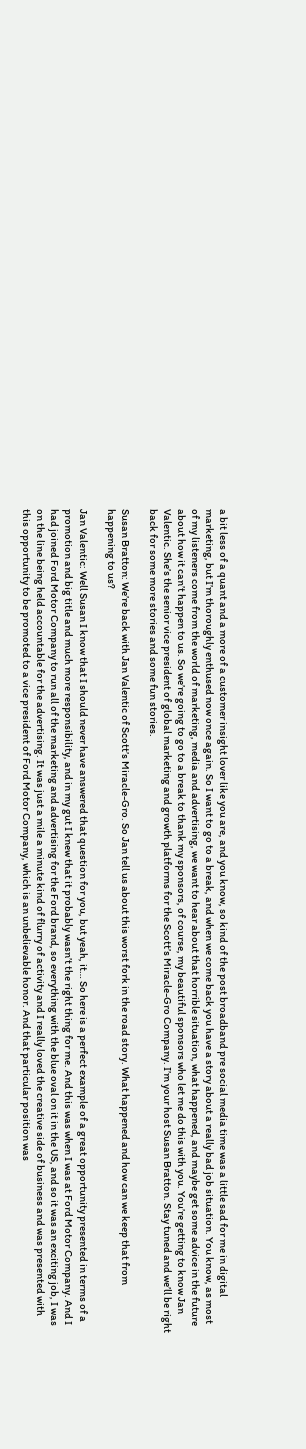a bit less of a quant and a more of a customer insight lover like you are, and you know, so kind of the post broadband pre social media time was a little sad for me in digital marketing, but I’m thoroughly enthused now once again. So I want to go to a break, and when we come back you have a story about a really bad job situation. You know, as most of my listeners come from the world of marketing, media and advertising, we want to hear about that horrible situation, what happened, and maybe get some advice in the future about how it can’t happen to us. So we’re going to go to a break to thank my sponsors, of course, my beautiful sponsors who let me do this with you. You’re getting to know Jan Valentic. She’s the senior vice president of global marketing and growth platforms for the Scott’s Miracle-Gro Company. I’m your host Susan Bratton. Stay tuned and we’ll be right back for some more stories and some fun stories.

Susan Bratton: We’re back with Jan Valentic of Scott’s Miracle-Gro. So Jan tell us about this worst fork in the road story. What happened and how can we keep that from happening to us?

Jan Valentic: Well Susan I know that I should never have answered that question for you, but yeah, it… So here is a perfect example of a great opportunity presented in terms of a promotion and big title and much more responsibility, and in my gut I knew that it probably wasn’t the right thing for me. And this was when I was at Ford Motor Company. And I had joined Ford Motor Company to run all of the marketing and advertising for the Ford brand, so everything with the blue oval on it in the US, and so it was an exciting job, I was on the line being held accountable for the advertising. It was just a mile a minute kind of flurry of activity and I really loved the creative side of business and was presented with this opportunity to be promoted to a vice president of Ford Motor Company, which is an unbelievable honor. And that particular position was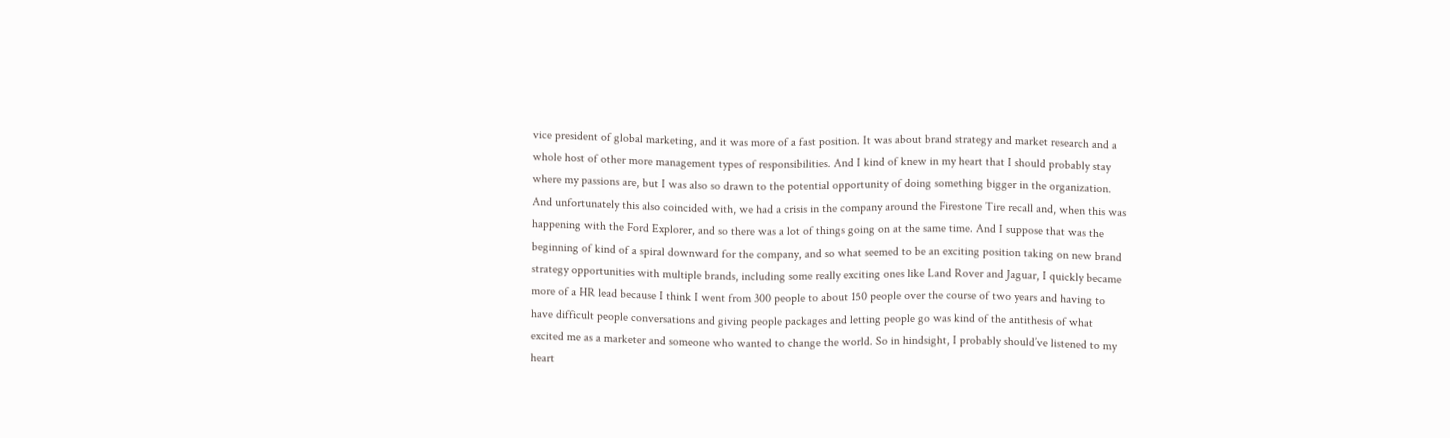vice president of global marketing, and it was more of a fast position. It was about brand strategy and market research and a whole host of other more management types of responsibilities. And I kind of knew in my heart that I should probably stay where my passions are, but I was also so drawn to the potential opportunity of doing something bigger in the organization. And unfortunately this also coincided with, we had a crisis in the company around the Firestone Tire recall and, when this was happening with the Ford Explorer, and so there was a lot of things going on at the same time. And I suppose that was the beginning of kind of a spiral downward for the company, and so what seemed to be an exciting position taking on new brand strategy opportunities with multiple brands, including some really exciting ones like Land Rover and Jaguar, I quickly became more of a HR lead because I think I went from 300 people to about 150 people over the course of two years and having to have difficult people conversations and giving people packages and letting people go was kind of the antithesis of what excited me as a marketer and someone who wanted to change the world. So in hindsight, I probably should’ve listened to my heart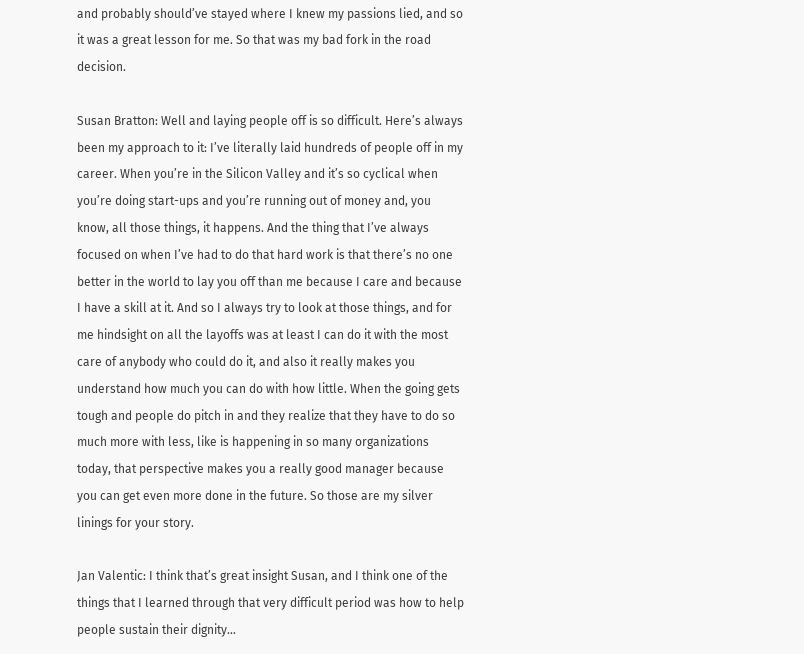and probably should’ve stayed where I knew my passions lied, and so it was a great lesson for me. So that was my bad fork in the road decision.

Susan Bratton: Well and laying people off is so difficult. Here’s always been my approach to it: I’ve literally laid hundreds of people off in my career. When you’re in the Silicon Valley and it’s so cyclical when you’re doing start-ups and you’re running out of money and, you know, all those things, it happens. And the thing that I’ve always focused on when I’ve had to do that hard work is that there’s no one better in the world to lay you off than me because I care and because I have a skill at it. And so I always try to look at those things, and for me hindsight on all the layoffs was at least I can do it with the most care of anybody who could do it, and also it really makes you understand how much you can do with how little. When the going gets tough and people do pitch in and they realize that they have to do so much more with less, like is happening in so many organizations today, that perspective makes you a really good manager because you can get even more done in the future. So those are my silver linings for your story.

Jan Valentic: I think that’s great insight Susan, and I think one of the things that I learned through that very difficult period was how to help people sustain their dignity…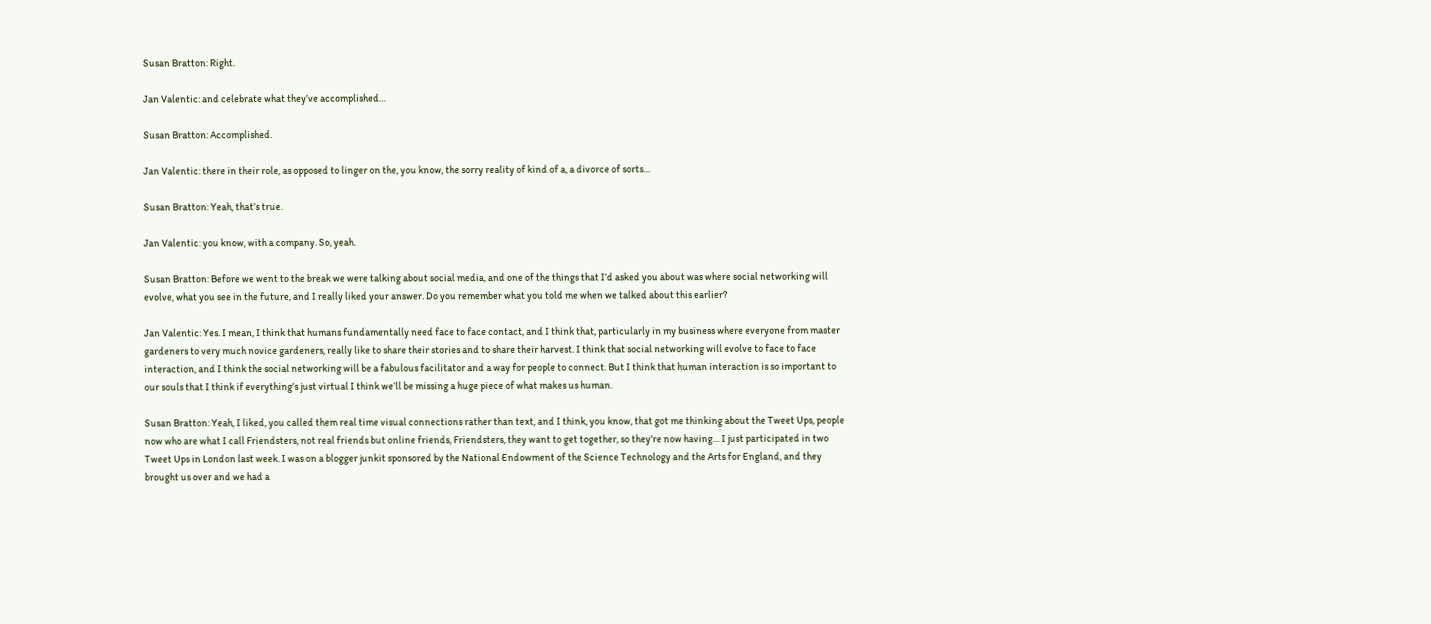Susan Bratton: Right.

Jan Valentic: and celebrate what they’ve accomplished…

Susan Bratton: Accomplished.

Jan Valentic: there in their role, as opposed to linger on the, you know, the sorry reality of kind of a, a divorce of sorts…

Susan Bratton: Yeah, that’s true.

Jan Valentic: you know, with a company. So, yeah.

Susan Bratton: Before we went to the break we were talking about social media, and one of the things that I’d asked you about was where social networking will evolve, what you see in the future, and I really liked your answer. Do you remember what you told me when we talked about this earlier?

Jan Valentic: Yes. I mean, I think that humans fundamentally need face to face contact, and I think that, particularly in my business where everyone from master gardeners to very much novice gardeners, really like to share their stories and to share their harvest. I think that social networking will evolve to face to face interaction, and I think the social networking will be a fabulous facilitator and a way for people to connect. But I think that human interaction is so important to our souls that I think if everything’s just virtual I think we’ll be missing a huge piece of what makes us human.

Susan Bratton: Yeah, I liked, you called them real time visual connections rather than text, and I think, you know, that got me thinking about the Tweet Ups, people now who are what I call Friendsters, not real friends but online friends, Friendsters, they want to get together, so they’re now having… I just participated in two Tweet Ups in London last week. I was on a blogger junkit sponsored by the National Endowment of the Science Technology and the Arts for England, and they brought us over and we had a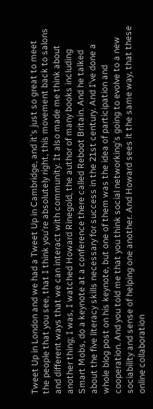Tweet Up in London and we had a Tweet Up in Cambridge, and it’s just so great to meet the people that you see, that I think you’re absolutely right, this movement back to salons and different ways that we can interact with community. It also made me think about another thing; I was, I watched Howard Rinegold, the author of many books including Smart Mobs, do a keynote at a conference there called Reboot Britain. And he talked about the five literacy skills necessary for success in the 21st century. And I’ve done a whole blog post on his keynote, but one of them was the idea of participation and cooperation. And you told me that you think social networking’s going to evolve to a new sociability and sense of helping one another. And Howard sees it the same way, that these online collaboration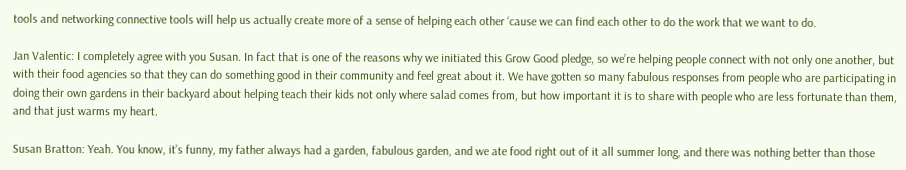tools and networking connective tools will help us actually create more of a sense of helping each other ‘cause we can find each other to do the work that we want to do.

Jan Valentic: I completely agree with you Susan. In fact that is one of the reasons why we initiated this Grow Good pledge, so we’re helping people connect with not only one another, but with their food agencies so that they can do something good in their community and feel great about it. We have gotten so many fabulous responses from people who are participating in doing their own gardens in their backyard about helping teach their kids not only where salad comes from, but how important it is to share with people who are less fortunate than them, and that just warms my heart.

Susan Bratton: Yeah. You know, it’s funny, my father always had a garden, fabulous garden, and we ate food right out of it all summer long, and there was nothing better than those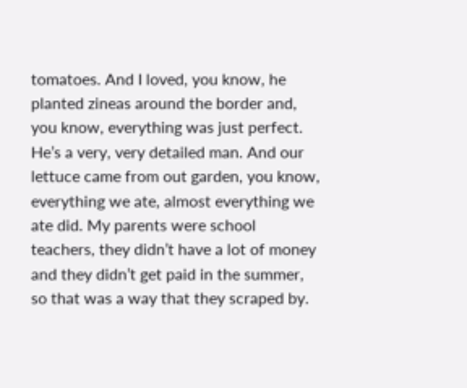tomatoes. And I loved, you know, he planted zineas around the border and, you know, everything was just perfect. He’s a very, very detailed man. And our lettuce came from out garden, you know, everything we ate, almost everything we ate did. My parents were school teachers, they didn’t have a lot of money and they didn’t get paid in the summer, so that was a way that they scraped by.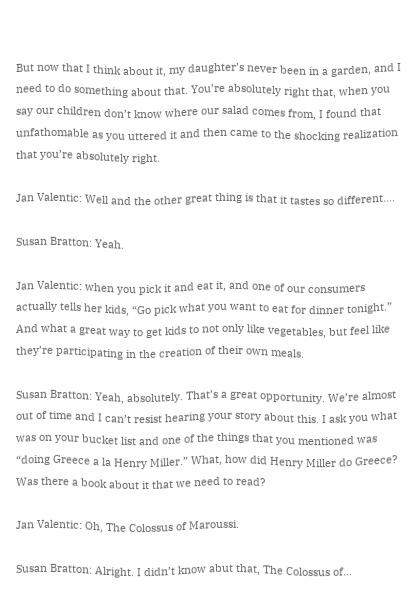But now that I think about it, my daughter’s never been in a garden, and I need to do something about that. You’re absolutely right that, when you say our children don’t know where our salad comes from, I found that unfathomable as you uttered it and then came to the shocking realization that you’re absolutely right.

Jan Valentic: Well and the other great thing is that it tastes so different….

Susan Bratton: Yeah.

Jan Valentic: when you pick it and eat it, and one of our consumers actually tells her kids, “Go pick what you want to eat for dinner tonight.” And what a great way to get kids to not only like vegetables, but feel like they’re participating in the creation of their own meals.

Susan Bratton: Yeah, absolutely. That’s a great opportunity. We’re almost out of time and I can’t resist hearing your story about this. I ask you what was on your bucket list and one of the things that you mentioned was “doing Greece a la Henry Miller.” What, how did Henry Miller do Greece? Was there a book about it that we need to read?

Jan Valentic: Oh, The Colossus of Maroussi.

Susan Bratton: Alright. I didn’t know abut that, The Colossus of…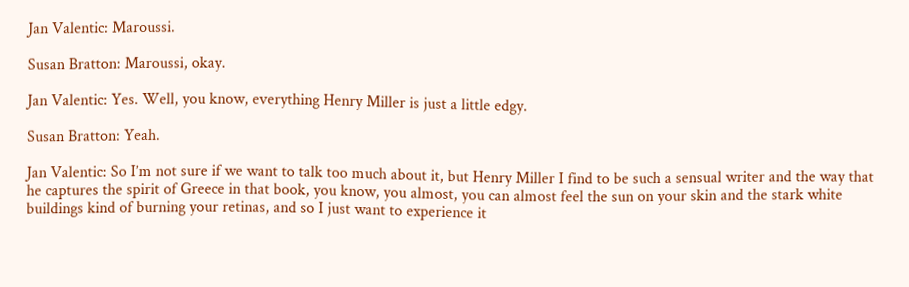Jan Valentic: Maroussi.

Susan Bratton: Maroussi, okay.

Jan Valentic: Yes. Well, you know, everything Henry Miller is just a little edgy.

Susan Bratton: Yeah.

Jan Valentic: So I’m not sure if we want to talk too much about it, but Henry Miller I find to be such a sensual writer and the way that he captures the spirit of Greece in that book, you know, you almost, you can almost feel the sun on your skin and the stark white buildings kind of burning your retinas, and so I just want to experience it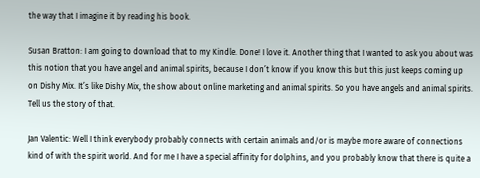the way that I imagine it by reading his book.

Susan Bratton: I am going to download that to my Kindle. Done! I love it. Another thing that I wanted to ask you about was this notion that you have angel and animal spirits, because I don’t know if you know this but this just keeps coming up on Dishy Mix. It’s like Dishy Mix, the show about online marketing and animal spirits. So you have angels and animal spirits. Tell us the story of that.

Jan Valentic: Well I think everybody probably connects with certain animals and/or is maybe more aware of connections kind of with the spirit world. And for me I have a special affinity for dolphins, and you probably know that there is quite a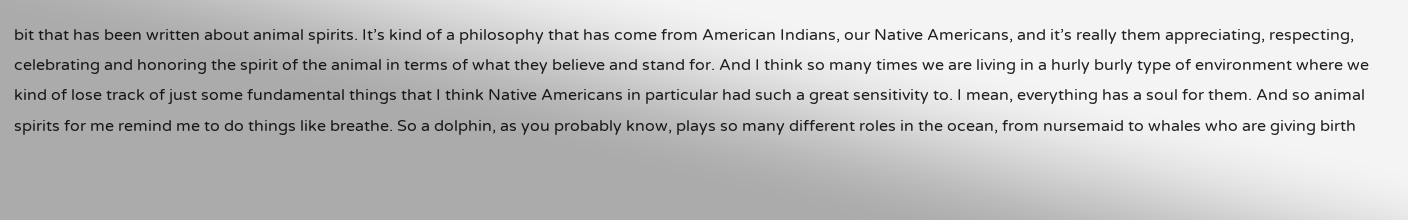bit that has been written about animal spirits. It’s kind of a philosophy that has come from American Indians, our Native Americans, and it’s really them appreciating, respecting, celebrating and honoring the spirit of the animal in terms of what they believe and stand for. And I think so many times we are living in a hurly burly type of environment where we kind of lose track of just some fundamental things that I think Native Americans in particular had such a great sensitivity to. I mean, everything has a soul for them. And so animal spirits for me remind me to do things like breathe. So a dolphin, as you probably know, plays so many different roles in the ocean, from nursemaid to whales who are giving birth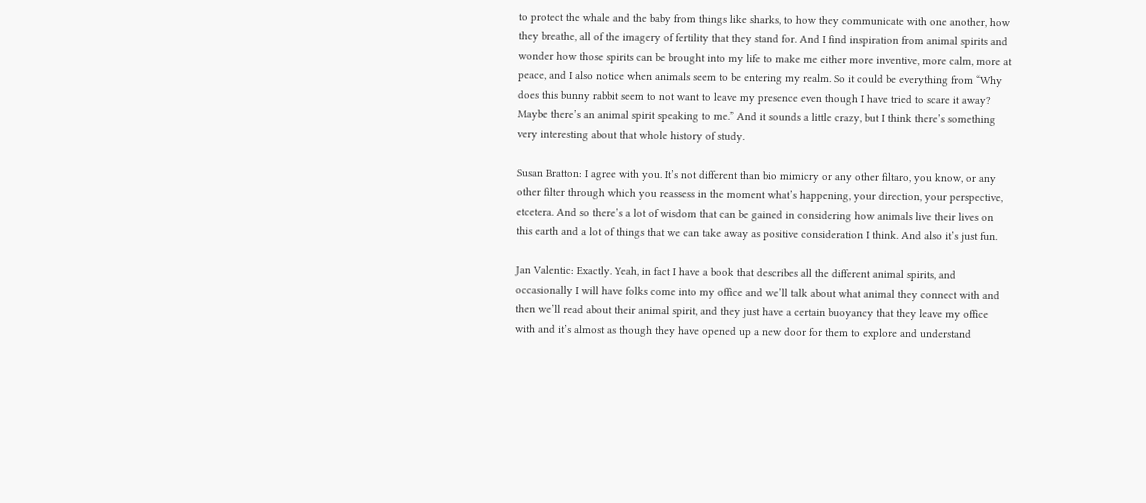to protect the whale and the baby from things like sharks, to how they communicate with one another, how they breathe, all of the imagery of fertility that they stand for. And I find inspiration from animal spirits and wonder how those spirits can be brought into my life to make me either more inventive, more calm, more at peace, and I also notice when animals seem to be entering my realm. So it could be everything from “Why does this bunny rabbit seem to not want to leave my presence even though I have tried to scare it away? Maybe there’s an animal spirit speaking to me.” And it sounds a little crazy, but I think there’s something very interesting about that whole history of study.

Susan Bratton: I agree with you. It’s not different than bio mimicry or any other filtaro, you know, or any other filter through which you reassess in the moment what’s happening, your direction, your perspective, etcetera. And so there’s a lot of wisdom that can be gained in considering how animals live their lives on this earth and a lot of things that we can take away as positive consideration I think. And also it’s just fun.

Jan Valentic: Exactly. Yeah, in fact I have a book that describes all the different animal spirits, and occasionally I will have folks come into my office and we’ll talk about what animal they connect with and then we’ll read about their animal spirit, and they just have a certain buoyancy that they leave my office with and it’s almost as though they have opened up a new door for them to explore and understand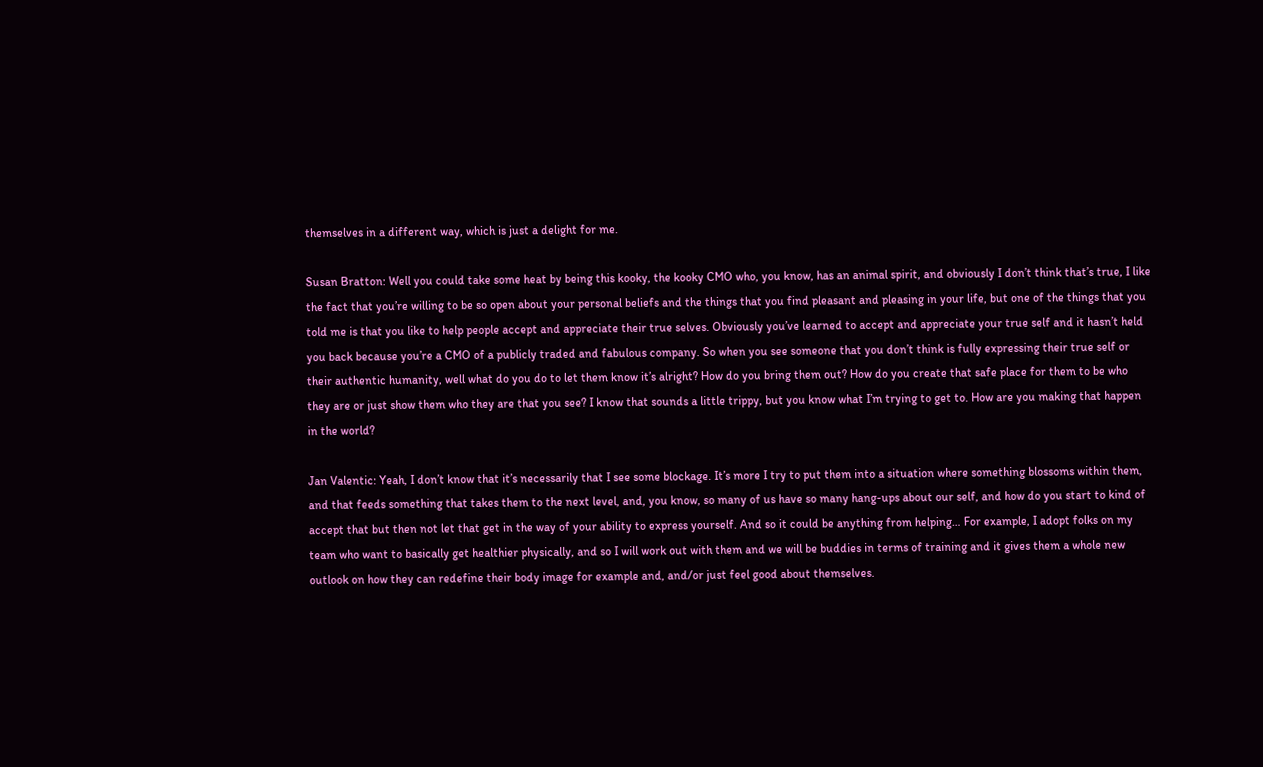themselves in a different way, which is just a delight for me.

Susan Bratton: Well you could take some heat by being this kooky, the kooky CMO who, you know, has an animal spirit, and obviously I don’t think that’s true, I like the fact that you’re willing to be so open about your personal beliefs and the things that you find pleasant and pleasing in your life, but one of the things that you told me is that you like to help people accept and appreciate their true selves. Obviously you’ve learned to accept and appreciate your true self and it hasn’t held you back because you’re a CMO of a publicly traded and fabulous company. So when you see someone that you don’t think is fully expressing their true self or their authentic humanity, well what do you do to let them know it’s alright? How do you bring them out? How do you create that safe place for them to be who they are or just show them who they are that you see? I know that sounds a little trippy, but you know what I’m trying to get to. How are you making that happen in the world?

Jan Valentic: Yeah, I don’t know that it’s necessarily that I see some blockage. It’s more I try to put them into a situation where something blossoms within them, and that feeds something that takes them to the next level, and, you know, so many of us have so many hang-ups about our self, and how do you start to kind of accept that but then not let that get in the way of your ability to express yourself. And so it could be anything from helping… For example, I adopt folks on my team who want to basically get healthier physically, and so I will work out with them and we will be buddies in terms of training and it gives them a whole new outlook on how they can redefine their body image for example and, and/or just feel good about themselves.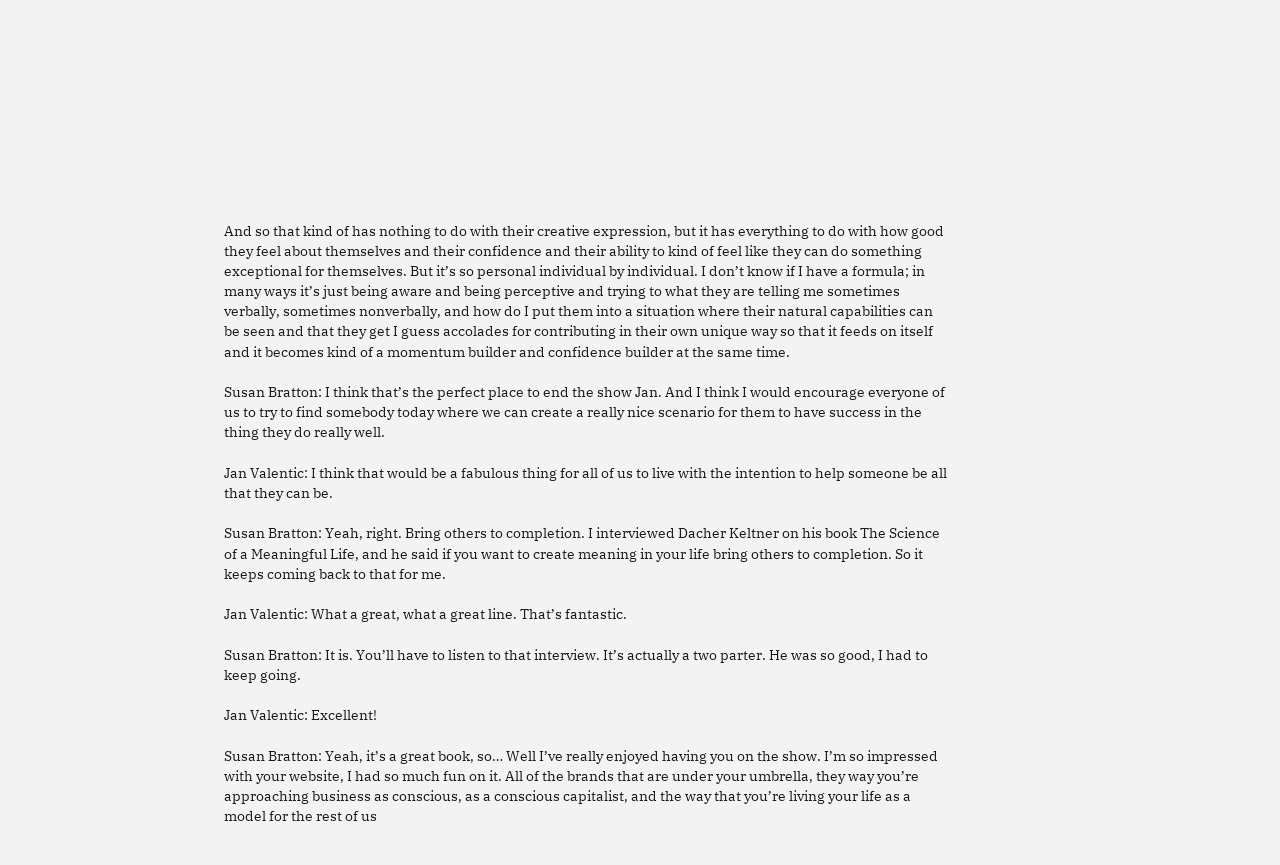And so that kind of has nothing to do with their creative expression, but it has everything to do with how good they feel about themselves and their confidence and their ability to kind of feel like they can do something exceptional for themselves. But it’s so personal individual by individual. I don’t know if I have a formula; in many ways it’s just being aware and being perceptive and trying to what they are telling me sometimes verbally, sometimes nonverbally, and how do I put them into a situation where their natural capabilities can be seen and that they get I guess accolades for contributing in their own unique way so that it feeds on itself and it becomes kind of a momentum builder and confidence builder at the same time.

Susan Bratton: I think that’s the perfect place to end the show Jan. And I think I would encourage everyone of us to try to find somebody today where we can create a really nice scenario for them to have success in the thing they do really well.

Jan Valentic: I think that would be a fabulous thing for all of us to live with the intention to help someone be all that they can be.

Susan Bratton: Yeah, right. Bring others to completion. I interviewed Dacher Keltner on his book The Science of a Meaningful Life, and he said if you want to create meaning in your life bring others to completion. So it keeps coming back to that for me.

Jan Valentic: What a great, what a great line. That’s fantastic.

Susan Bratton: It is. You’ll have to listen to that interview. It’s actually a two parter. He was so good, I had to keep going.

Jan Valentic: Excellent!

Susan Bratton: Yeah, it’s a great book, so… Well I’ve really enjoyed having you on the show. I’m so impressed with your website, I had so much fun on it. All of the brands that are under your umbrella, they way you’re approaching business as conscious, as a conscious capitalist, and the way that you’re living your life as a model for the rest of us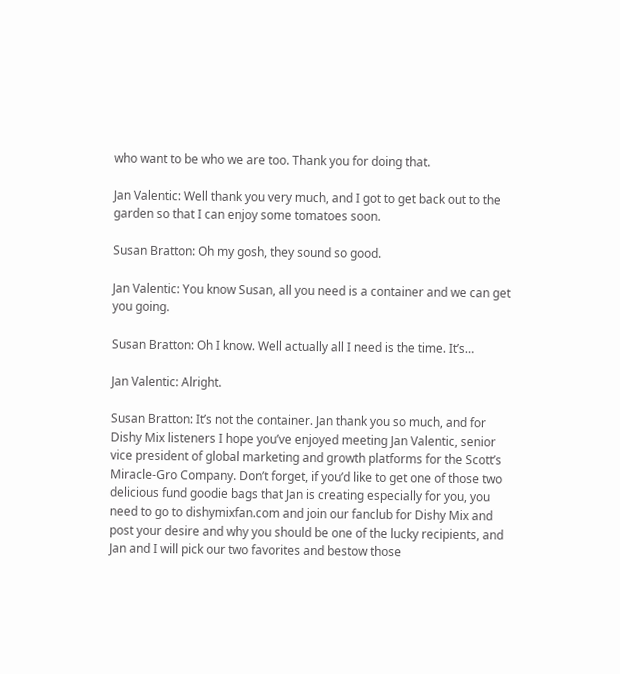who want to be who we are too. Thank you for doing that.

Jan Valentic: Well thank you very much, and I got to get back out to the garden so that I can enjoy some tomatoes soon.

Susan Bratton: Oh my gosh, they sound so good.

Jan Valentic: You know Susan, all you need is a container and we can get you going.

Susan Bratton: Oh I know. Well actually all I need is the time. It’s…

Jan Valentic: Alright.

Susan Bratton: It’s not the container. Jan thank you so much, and for Dishy Mix listeners I hope you’ve enjoyed meeting Jan Valentic, senior vice president of global marketing and growth platforms for the Scott’s Miracle-Gro Company. Don’t forget, if you’d like to get one of those two delicious fund goodie bags that Jan is creating especially for you, you need to go to dishymixfan.com and join our fanclub for Dishy Mix and post your desire and why you should be one of the lucky recipients, and Jan and I will pick our two favorites and bestow those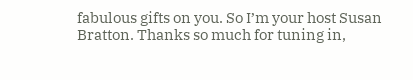fabulous gifts on you. So I’m your host Susan Bratton. Thanks so much for tuning in,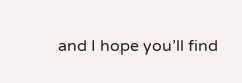and I hope you’ll find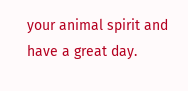your animal spirit and have a great day.